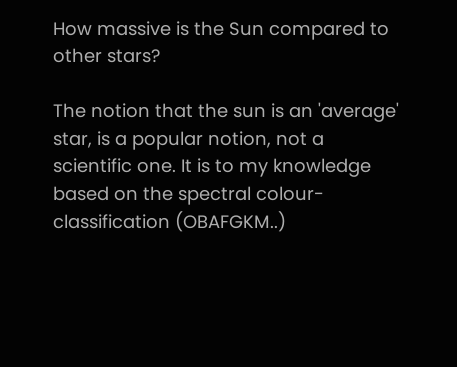How massive is the Sun compared to other stars?

The notion that the sun is an 'average' star, is a popular notion, not a scientific one. It is to my knowledge based on the spectral colour-classification (OBAFGKM..)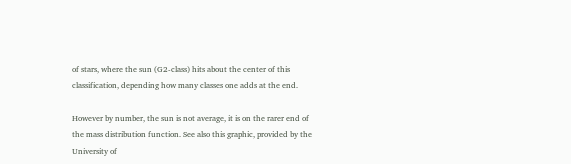of stars, where the sun (G2-class) hits about the center of this classification, depending how many classes one adds at the end.

However by number, the sun is not average, it is on the rarer end of the mass distribution function. See also this graphic, provided by the University of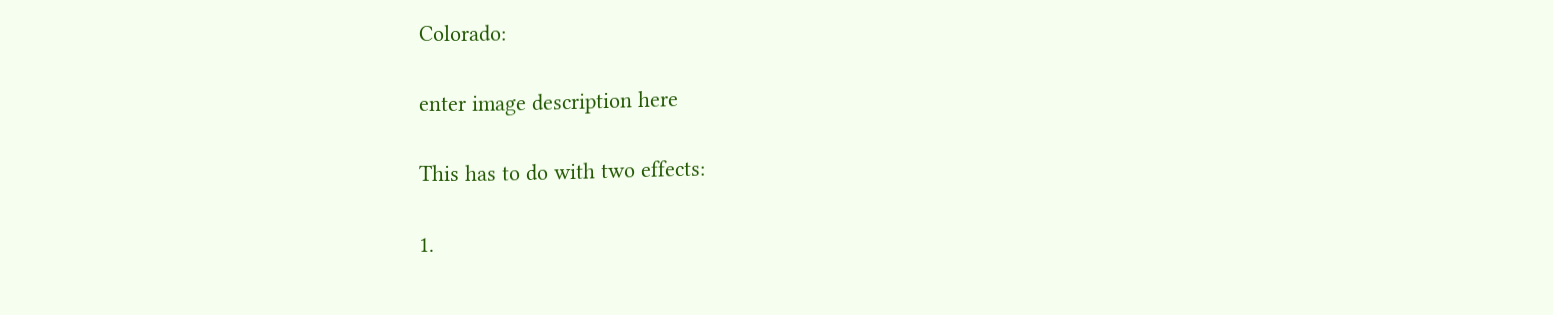Colorado:

enter image description here

This has to do with two effects:

1.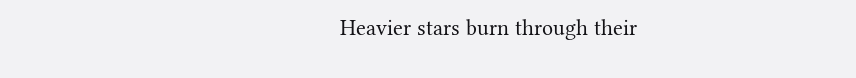Heavier stars burn through their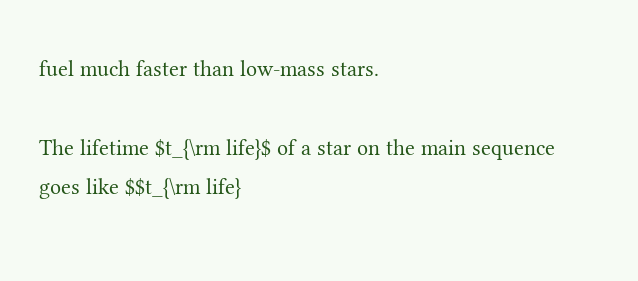fuel much faster than low-mass stars.

The lifetime $t_{\rm life}$ of a star on the main sequence goes like $$t_{\rm life}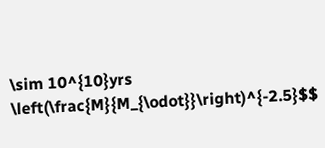\sim 10^{10}yrs \left(\frac{M}{M_{\odot}}\right)^{-2.5}$$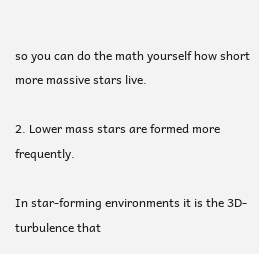so you can do the math yourself how short more massive stars live.

2. Lower mass stars are formed more frequently.

In star-forming environments it is the 3D-turbulence that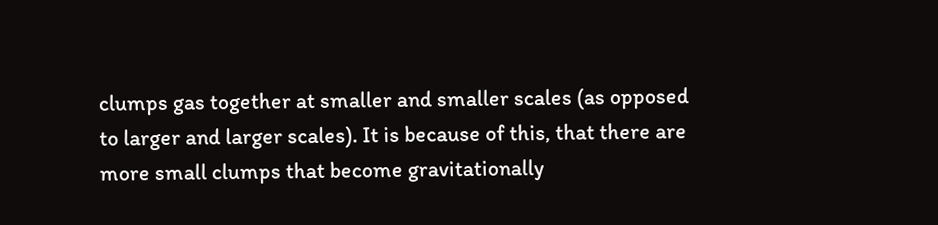clumps gas together at smaller and smaller scales (as opposed to larger and larger scales). It is because of this, that there are more small clumps that become gravitationally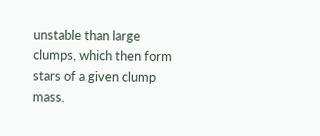unstable than large clumps, which then form stars of a given clump mass.